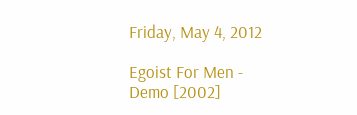Friday, May 4, 2012

Egoist For Men - Demo [2002]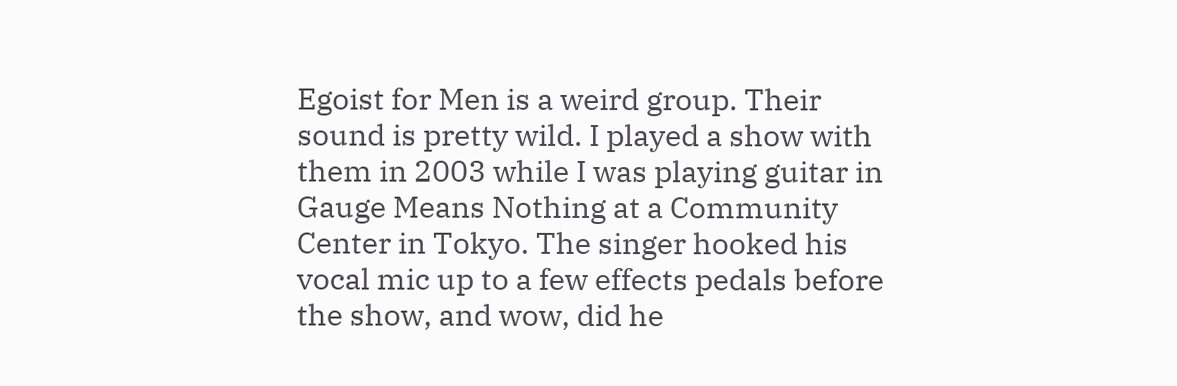Egoist for Men is a weird group. Their sound is pretty wild. I played a show with them in 2003 while I was playing guitar in Gauge Means Nothing at a Community Center in Tokyo. The singer hooked his vocal mic up to a few effects pedals before the show, and wow, did he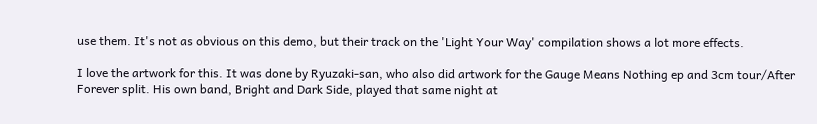use them. It's not as obvious on this demo, but their track on the 'Light Your Way' compilation shows a lot more effects.

I love the artwork for this. It was done by Ryuzaki-san, who also did artwork for the Gauge Means Nothing ep and 3cm tour/After Forever split. His own band, Bright and Dark Side, played that same night at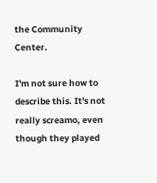the Community Center.

I'm not sure how to describe this. It's not really screamo, even though they played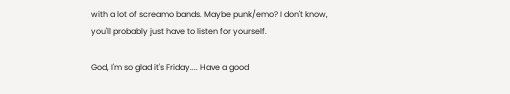with a lot of screamo bands. Maybe punk/emo? I don't know, you'll probably just have to listen for yourself.

God, I'm so glad it's Friday.... Have a good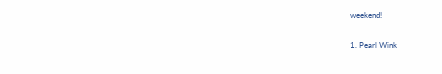weekend!

1. Pearl Wink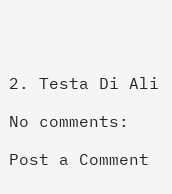2. Testa Di Ali

No comments:

Post a Comment